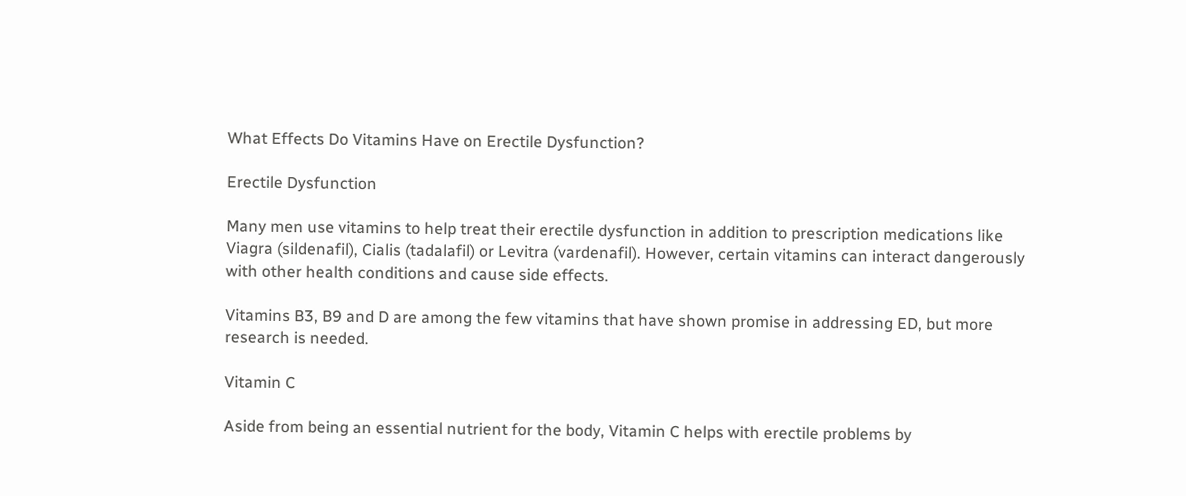What Effects Do Vitamins Have on Erectile Dysfunction?

Erectile Dysfunction

Many men use vitamins to help treat their erectile dysfunction in addition to prescription medications like Viagra (sildenafil), Cialis (tadalafil) or Levitra (vardenafil). However, certain vitamins can interact dangerously with other health conditions and cause side effects.

Vitamins B3, B9 and D are among the few vitamins that have shown promise in addressing ED, but more research is needed.

Vitamin C

Aside from being an essential nutrient for the body, Vitamin C helps with erectile problems by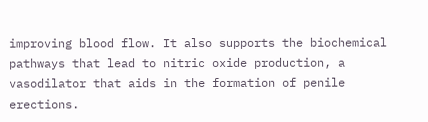improving blood flow. It also supports the biochemical pathways that lead to nitric oxide production, a vasodilator that aids in the formation of penile erections.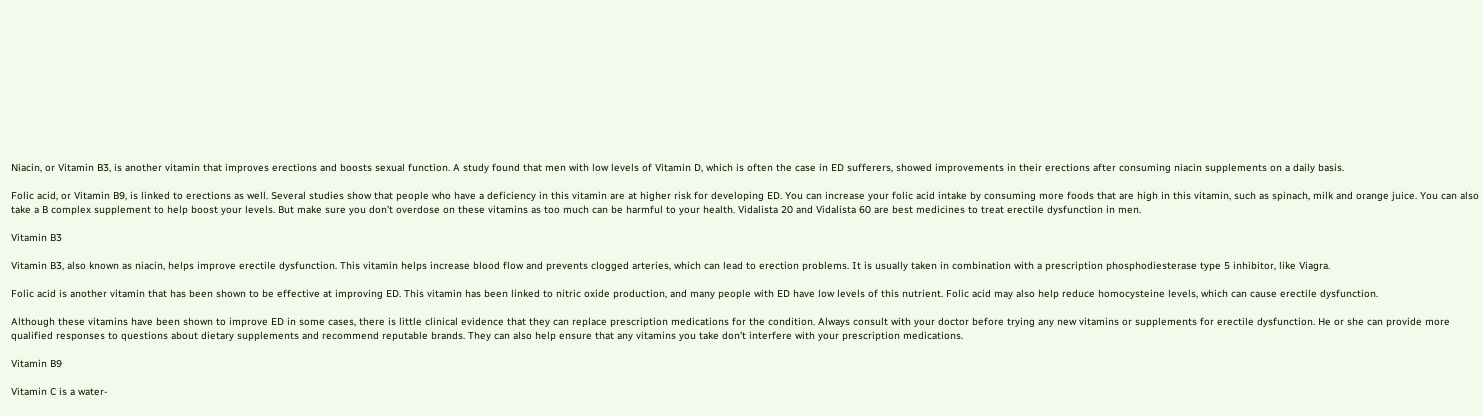Niacin, or Vitamin B3, is another vitamin that improves erections and boosts sexual function. A study found that men with low levels of Vitamin D, which is often the case in ED sufferers, showed improvements in their erections after consuming niacin supplements on a daily basis.

Folic acid, or Vitamin B9, is linked to erections as well. Several studies show that people who have a deficiency in this vitamin are at higher risk for developing ED. You can increase your folic acid intake by consuming more foods that are high in this vitamin, such as spinach, milk and orange juice. You can also take a B complex supplement to help boost your levels. But make sure you don’t overdose on these vitamins as too much can be harmful to your health. Vidalista 20 and Vidalista 60 are best medicines to treat erectile dysfunction in men.

Vitamin B3

Vitamin B3, also known as niacin, helps improve erectile dysfunction. This vitamin helps increase blood flow and prevents clogged arteries, which can lead to erection problems. It is usually taken in combination with a prescription phosphodiesterase type 5 inhibitor, like Viagra.

Folic acid is another vitamin that has been shown to be effective at improving ED. This vitamin has been linked to nitric oxide production, and many people with ED have low levels of this nutrient. Folic acid may also help reduce homocysteine levels, which can cause erectile dysfunction.

Although these vitamins have been shown to improve ED in some cases, there is little clinical evidence that they can replace prescription medications for the condition. Always consult with your doctor before trying any new vitamins or supplements for erectile dysfunction. He or she can provide more qualified responses to questions about dietary supplements and recommend reputable brands. They can also help ensure that any vitamins you take don’t interfere with your prescription medications.

Vitamin B9

Vitamin C is a water-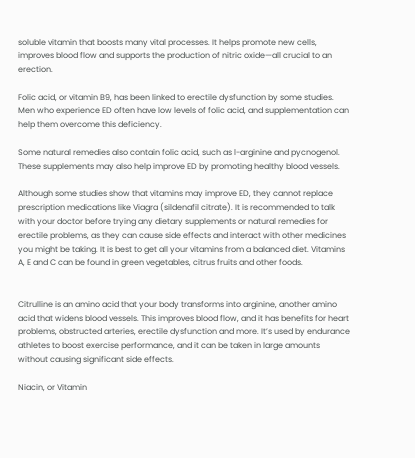soluble vitamin that boosts many vital processes. It helps promote new cells, improves blood flow and supports the production of nitric oxide—all crucial to an erection.

Folic acid, or vitamin B9, has been linked to erectile dysfunction by some studies. Men who experience ED often have low levels of folic acid, and supplementation can help them overcome this deficiency.

Some natural remedies also contain folic acid, such as l-arginine and pycnogenol. These supplements may also help improve ED by promoting healthy blood vessels.

Although some studies show that vitamins may improve ED, they cannot replace prescription medications like Viagra (sildenafil citrate). It is recommended to talk with your doctor before trying any dietary supplements or natural remedies for erectile problems, as they can cause side effects and interact with other medicines you might be taking. It is best to get all your vitamins from a balanced diet. Vitamins A, E and C can be found in green vegetables, citrus fruits and other foods.


Citrulline is an amino acid that your body transforms into arginine, another amino acid that widens blood vessels. This improves blood flow, and it has benefits for heart problems, obstructed arteries, erectile dysfunction and more. It’s used by endurance athletes to boost exercise performance, and it can be taken in large amounts without causing significant side effects.

Niacin, or Vitamin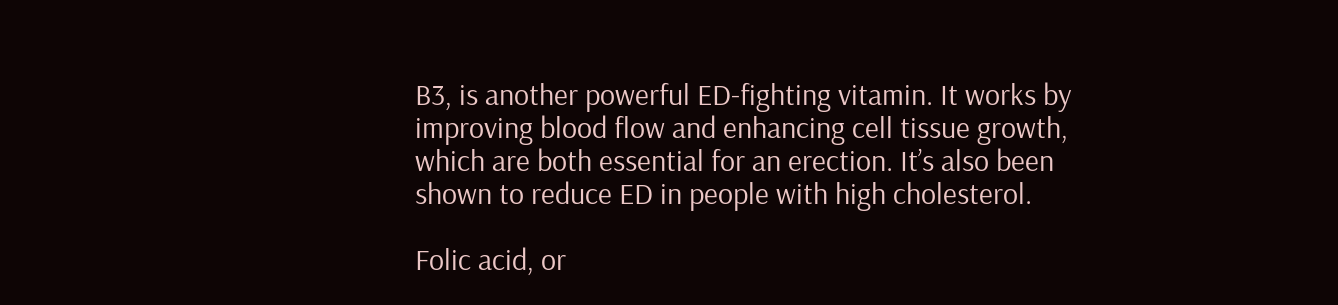B3, is another powerful ED-fighting vitamin. It works by improving blood flow and enhancing cell tissue growth, which are both essential for an erection. It’s also been shown to reduce ED in people with high cholesterol.

Folic acid, or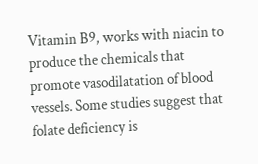Vitamin B9, works with niacin to produce the chemicals that promote vasodilatation of blood vessels. Some studies suggest that folate deficiency is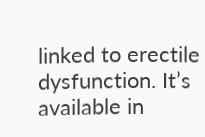linked to erectile dysfunction. It’s available in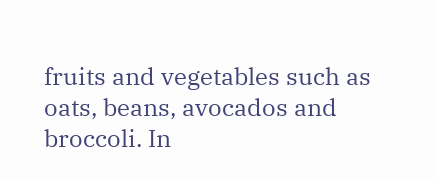fruits and vegetables such as oats, beans, avocados and broccoli. In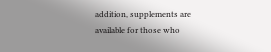addition, supplements are available for those who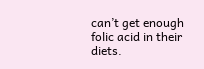can’t get enough folic acid in their diets.